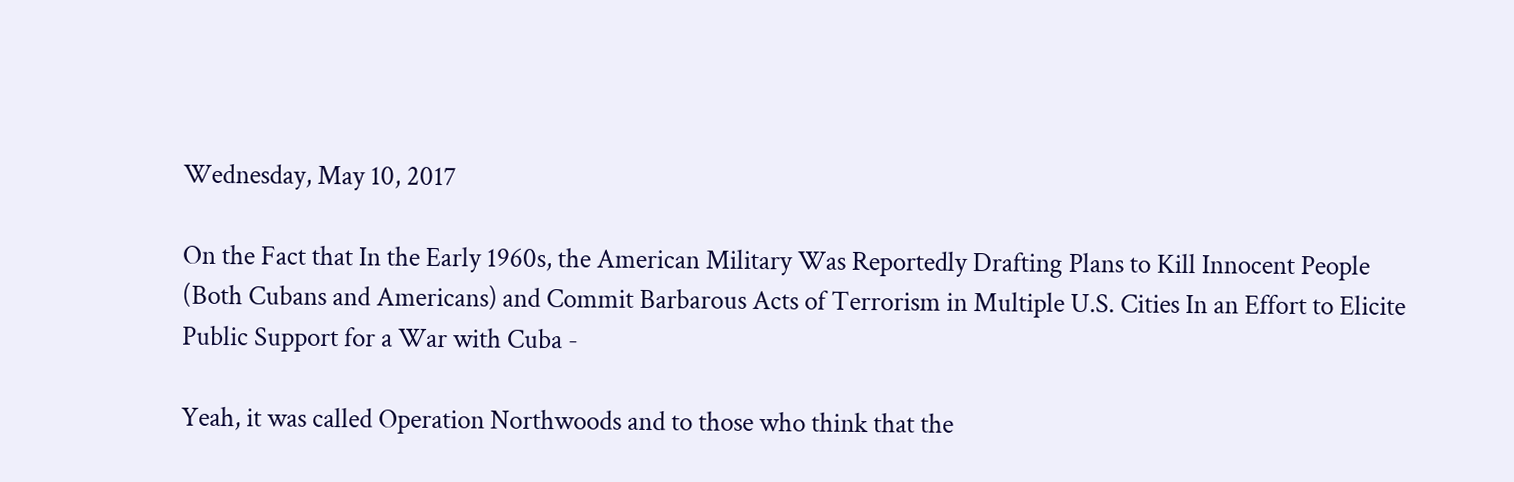Wednesday, May 10, 2017

On the Fact that In the Early 1960s, the American Military Was Reportedly Drafting Plans to Kill Innocent People (Both Cubans and Americans) and Commit Barbarous Acts of Terrorism in Multiple U.S. Cities In an Effort to Elicite Public Support for a War with Cuba -

Yeah, it was called Operation Northwoods and to those who think that the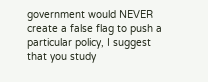government would NEVER create a false flag to push a particular policy, I suggest that you study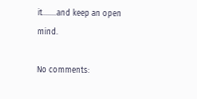it.......and keep an open mind.

No comments: